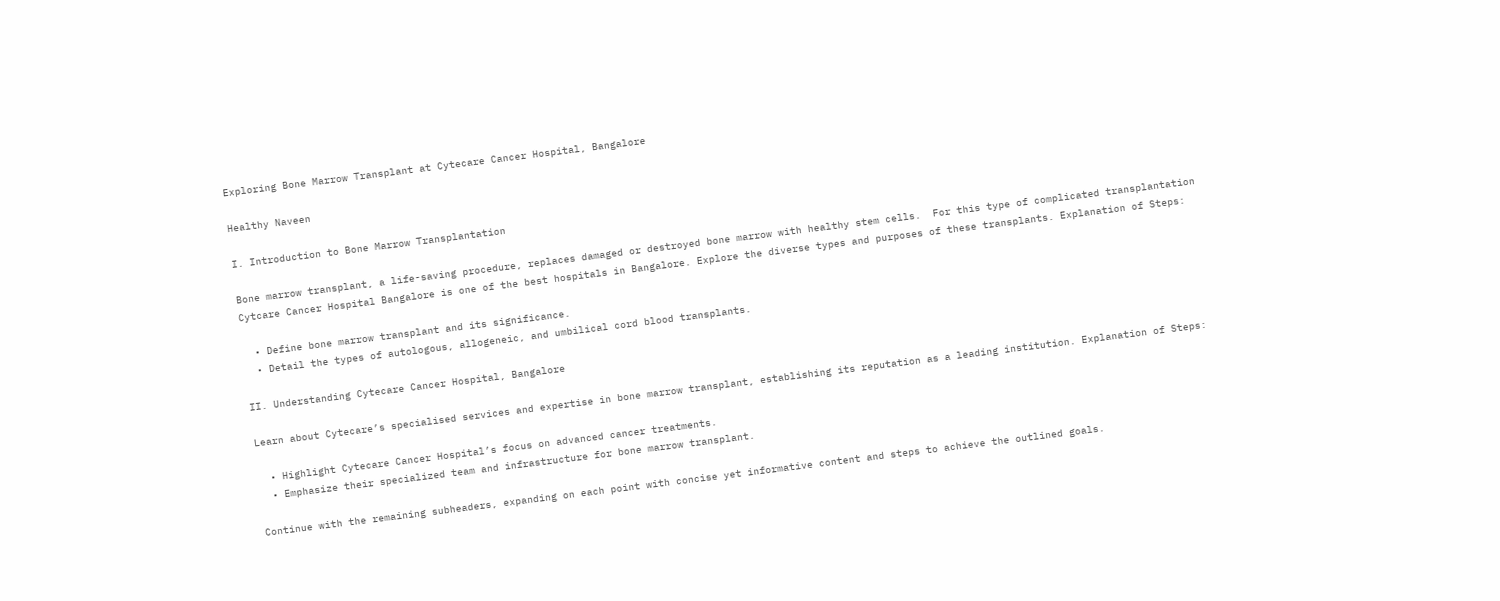Exploring Bone Marrow Transplant at Cytecare Cancer Hospital, Bangalore

Healthy Naveen

I. Introduction to Bone Marrow Transplantation

Bone marrow transplant, a life-saving procedure, replaces damaged or destroyed bone marrow with healthy stem cells.  For this type of complicated transplantation Cytcare Cancer Hospital Bangalore is one of the best hospitals in Bangalore. Explore the diverse types and purposes of these transplants. Explanation of Steps:

  • Define bone marrow transplant and its significance.
  • Detail the types of autologous, allogeneic, and umbilical cord blood transplants.

II. Understanding Cytecare Cancer Hospital, Bangalore

Learn about Cytecare’s specialised services and expertise in bone marrow transplant, establishing its reputation as a leading institution. Explanation of Steps:

  • Highlight Cytecare Cancer Hospital’s focus on advanced cancer treatments.
  • Emphasize their specialized team and infrastructure for bone marrow transplant.

Continue with the remaining subheaders, expanding on each point with concise yet informative content and steps to achieve the outlined goals.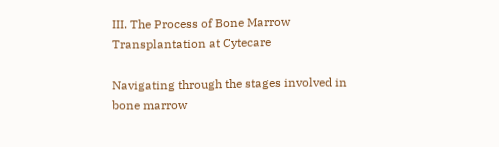III. The Process of Bone Marrow Transplantation at Cytecare

Navigating through the stages involved in bone marrow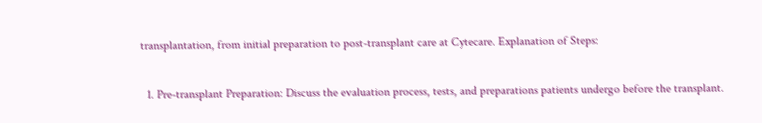transplantation, from initial preparation to post-transplant care at Cytecare. Explanation of Steps:

  1. Pre-transplant Preparation: Discuss the evaluation process, tests, and preparations patients undergo before the transplant.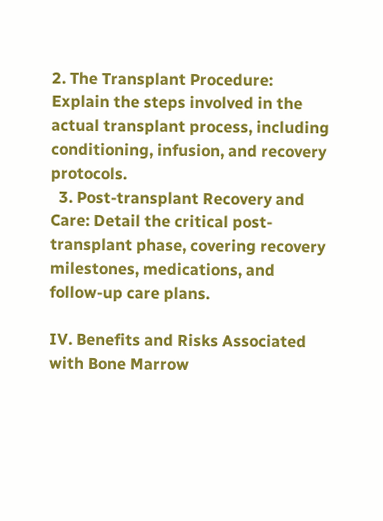2. The Transplant Procedure: Explain the steps involved in the actual transplant process, including conditioning, infusion, and recovery protocols.
  3. Post-transplant Recovery and Care: Detail the critical post-transplant phase, covering recovery milestones, medications, and follow-up care plans.

IV. Benefits and Risks Associated with Bone Marrow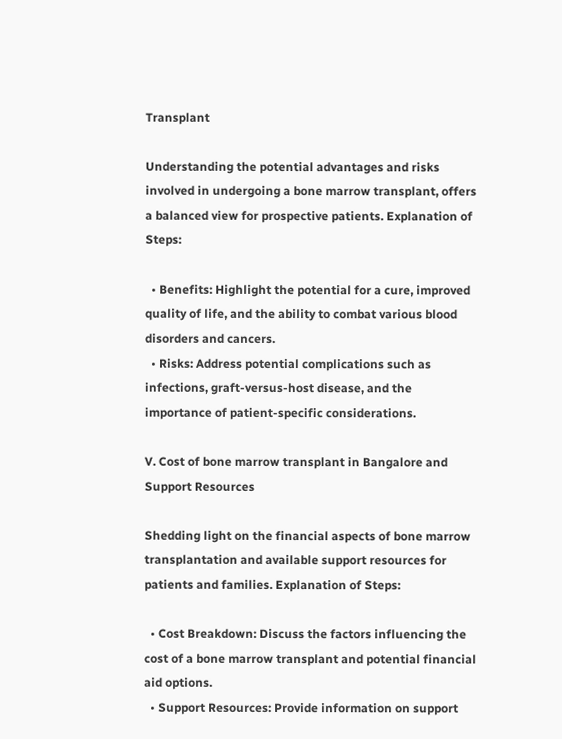Transplant

Understanding the potential advantages and risks involved in undergoing a bone marrow transplant, offers a balanced view for prospective patients. Explanation of Steps:

  • Benefits: Highlight the potential for a cure, improved quality of life, and the ability to combat various blood disorders and cancers.
  • Risks: Address potential complications such as infections, graft-versus-host disease, and the importance of patient-specific considerations.

V. Cost of bone marrow transplant in Bangalore and Support Resources

Shedding light on the financial aspects of bone marrow transplantation and available support resources for patients and families. Explanation of Steps:

  • Cost Breakdown: Discuss the factors influencing the cost of a bone marrow transplant and potential financial aid options.
  • Support Resources: Provide information on support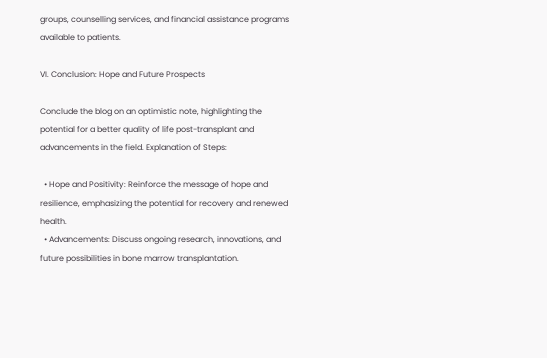groups, counselling services, and financial assistance programs available to patients.

VI. Conclusion: Hope and Future Prospects

Conclude the blog on an optimistic note, highlighting the potential for a better quality of life post-transplant and advancements in the field. Explanation of Steps:

  • Hope and Positivity: Reinforce the message of hope and resilience, emphasizing the potential for recovery and renewed health.
  • Advancements: Discuss ongoing research, innovations, and future possibilities in bone marrow transplantation.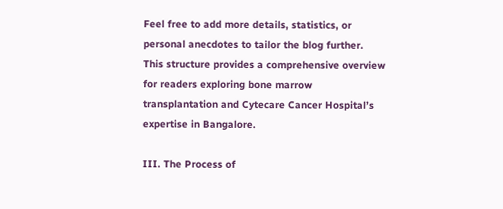Feel free to add more details, statistics, or personal anecdotes to tailor the blog further. This structure provides a comprehensive overview for readers exploring bone marrow transplantation and Cytecare Cancer Hospital’s expertise in Bangalore.

III. The Process of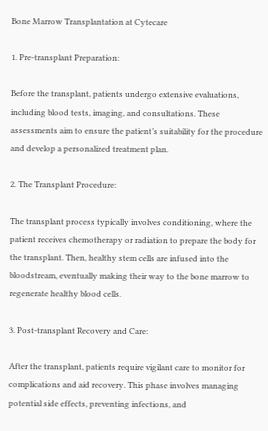Bone Marrow Transplantation at Cytecare

1. Pre-transplant Preparation:

Before the transplant, patients undergo extensive evaluations, including blood tests, imaging, and consultations. These assessments aim to ensure the patient’s suitability for the procedure and develop a personalized treatment plan.

2. The Transplant Procedure:

The transplant process typically involves conditioning, where the patient receives chemotherapy or radiation to prepare the body for the transplant. Then, healthy stem cells are infused into the bloodstream, eventually making their way to the bone marrow to regenerate healthy blood cells.

3. Post-transplant Recovery and Care:

After the transplant, patients require vigilant care to monitor for complications and aid recovery. This phase involves managing potential side effects, preventing infections, and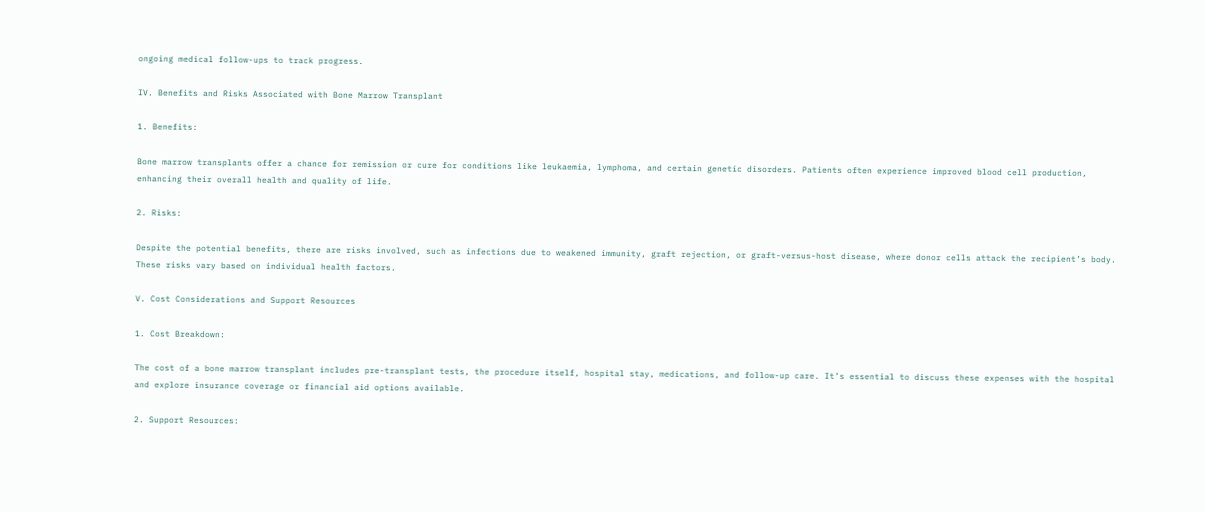ongoing medical follow-ups to track progress.

IV. Benefits and Risks Associated with Bone Marrow Transplant

1. Benefits:

Bone marrow transplants offer a chance for remission or cure for conditions like leukaemia, lymphoma, and certain genetic disorders. Patients often experience improved blood cell production, enhancing their overall health and quality of life.

2. Risks:

Despite the potential benefits, there are risks involved, such as infections due to weakened immunity, graft rejection, or graft-versus-host disease, where donor cells attack the recipient’s body. These risks vary based on individual health factors.

V. Cost Considerations and Support Resources

1. Cost Breakdown:

The cost of a bone marrow transplant includes pre-transplant tests, the procedure itself, hospital stay, medications, and follow-up care. It’s essential to discuss these expenses with the hospital and explore insurance coverage or financial aid options available.

2. Support Resources: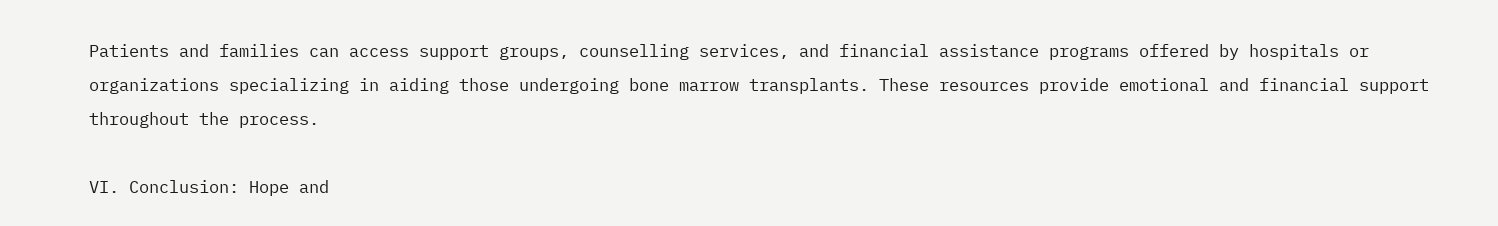Patients and families can access support groups, counselling services, and financial assistance programs offered by hospitals or organizations specializing in aiding those undergoing bone marrow transplants. These resources provide emotional and financial support throughout the process.

VI. Conclusion: Hope and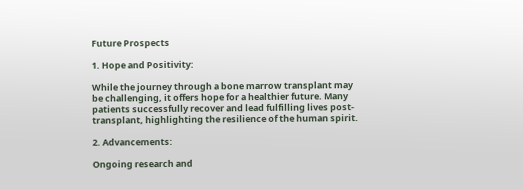Future Prospects

1. Hope and Positivity:

While the journey through a bone marrow transplant may be challenging, it offers hope for a healthier future. Many patients successfully recover and lead fulfilling lives post-transplant, highlighting the resilience of the human spirit.

2. Advancements:

Ongoing research and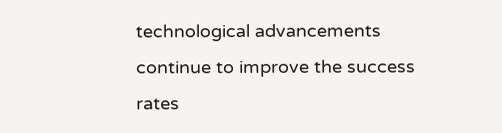technological advancements continue to improve the success rates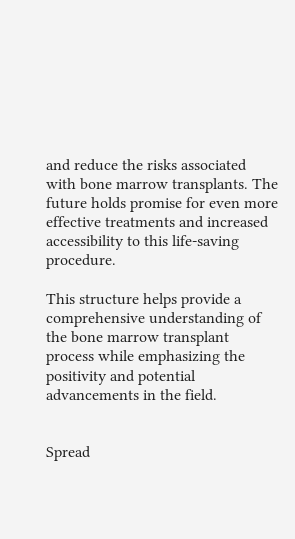and reduce the risks associated with bone marrow transplants. The future holds promise for even more effective treatments and increased accessibility to this life-saving procedure.

This structure helps provide a comprehensive understanding of the bone marrow transplant process while emphasizing the positivity and potential advancements in the field.


Spread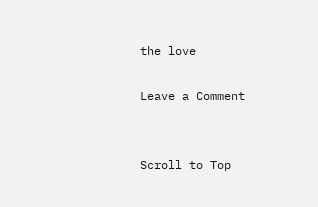the love

Leave a Comment


Scroll to Top